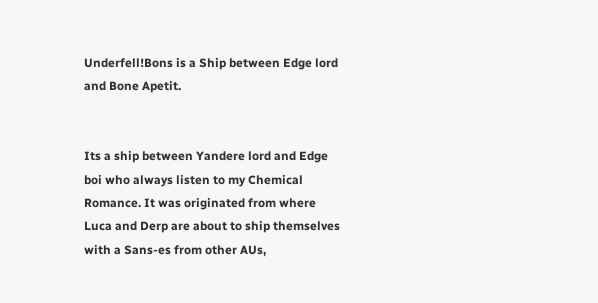Underfell!Bons is a Ship between Edge lord and Bone Apetit.


Its a ship between Yandere lord and Edge boi who always listen to my Chemical Romance. It was originated from where Luca and Derp are about to ship themselves with a Sans-es from other AUs,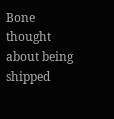Bone thought about being shipped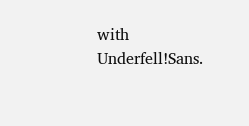with Underfell!Sans.